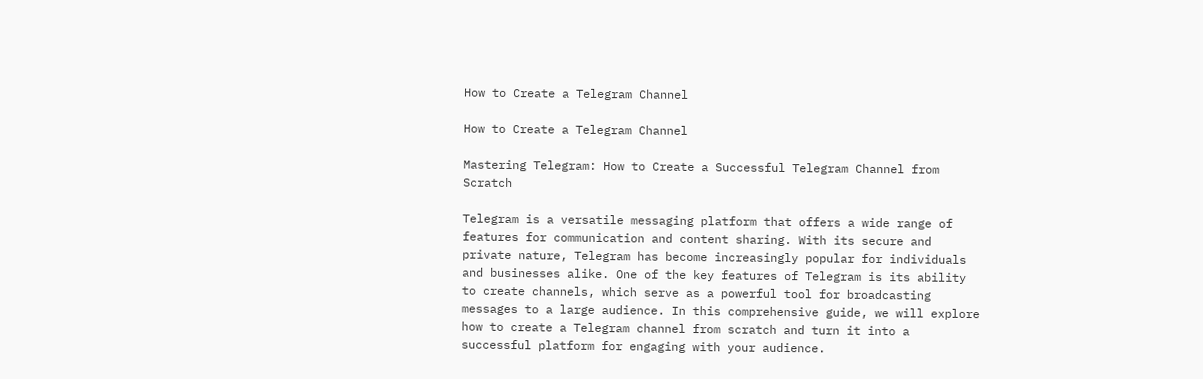How to Create a Telegram Channel

How to Create a Telegram Channel

Mastering Telegram: How to Create a Successful Telegram Channel from Scratch

Telegram is a versatile messaging platform that offers a wide range of features for communication and content sharing. With its secure and private nature, Telegram has become increasingly popular for individuals and businesses alike. One of the key features of Telegram is its ability to create channels, which serve as a powerful tool for broadcasting messages to a large audience. In this comprehensive guide, we will explore how to create a Telegram channel from scratch and turn it into a successful platform for engaging with your audience.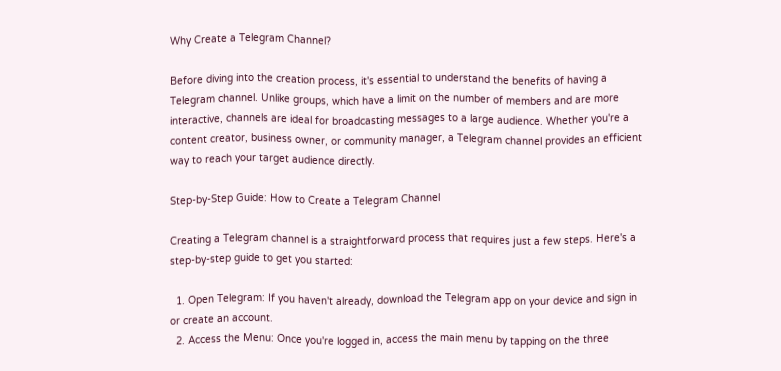Why Create a Telegram Channel?

Before diving into the creation process, it's essential to understand the benefits of having a Telegram channel. Unlike groups, which have a limit on the number of members and are more interactive, channels are ideal for broadcasting messages to a large audience. Whether you're a content creator, business owner, or community manager, a Telegram channel provides an efficient way to reach your target audience directly.

Step-by-Step Guide: How to Create a Telegram Channel

Creating a Telegram channel is a straightforward process that requires just a few steps. Here's a step-by-step guide to get you started:

  1. Open Telegram: If you haven't already, download the Telegram app on your device and sign in or create an account.
  2. Access the Menu: Once you're logged in, access the main menu by tapping on the three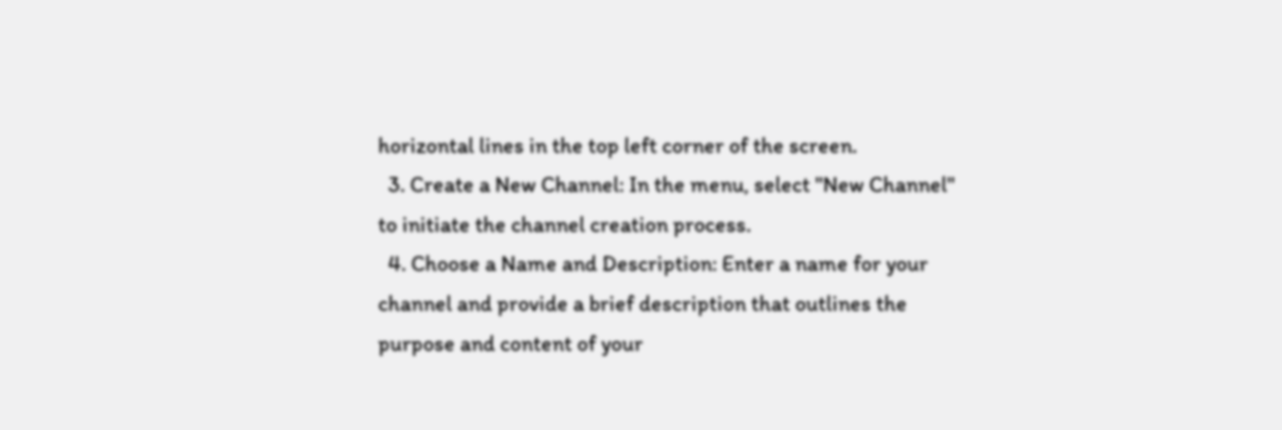horizontal lines in the top left corner of the screen.
  3. Create a New Channel: In the menu, select "New Channel" to initiate the channel creation process.
  4. Choose a Name and Description: Enter a name for your channel and provide a brief description that outlines the purpose and content of your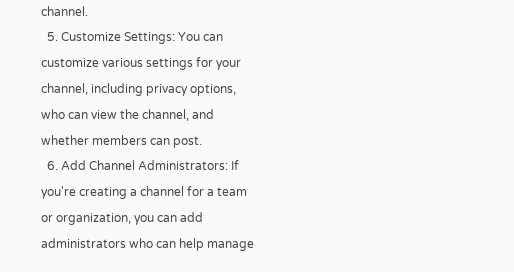channel.
  5. Customize Settings: You can customize various settings for your channel, including privacy options, who can view the channel, and whether members can post.
  6. Add Channel Administrators: If you're creating a channel for a team or organization, you can add administrators who can help manage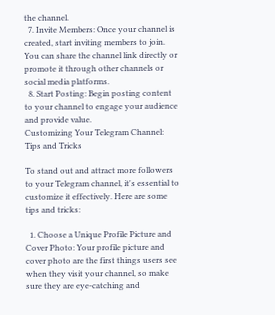the channel.
  7. Invite Members: Once your channel is created, start inviting members to join. You can share the channel link directly or promote it through other channels or social media platforms.
  8. Start Posting: Begin posting content to your channel to engage your audience and provide value.
Customizing Your Telegram Channel: Tips and Tricks

To stand out and attract more followers to your Telegram channel, it's essential to customize it effectively. Here are some tips and tricks:

  1. Choose a Unique Profile Picture and Cover Photo: Your profile picture and cover photo are the first things users see when they visit your channel, so make sure they are eye-catching and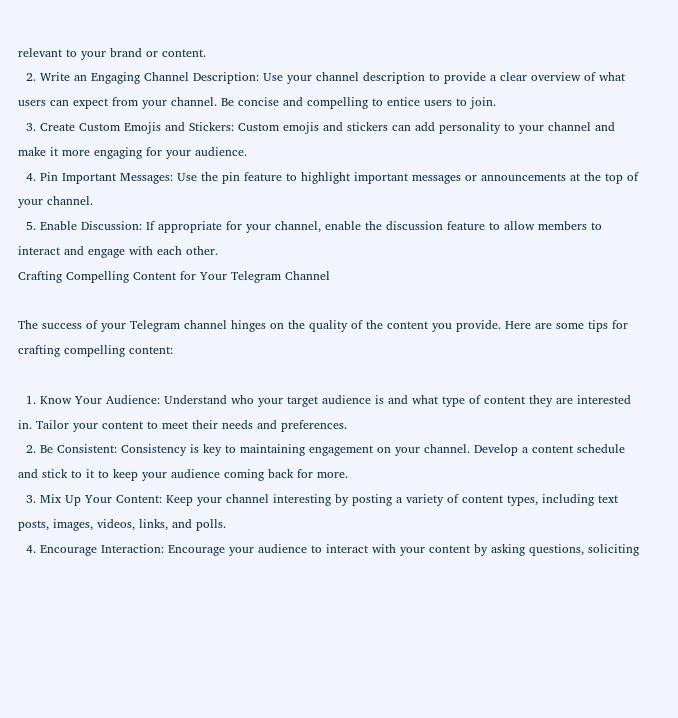relevant to your brand or content.
  2. Write an Engaging Channel Description: Use your channel description to provide a clear overview of what users can expect from your channel. Be concise and compelling to entice users to join.
  3. Create Custom Emojis and Stickers: Custom emojis and stickers can add personality to your channel and make it more engaging for your audience.
  4. Pin Important Messages: Use the pin feature to highlight important messages or announcements at the top of your channel.
  5. Enable Discussion: If appropriate for your channel, enable the discussion feature to allow members to interact and engage with each other.
Crafting Compelling Content for Your Telegram Channel

The success of your Telegram channel hinges on the quality of the content you provide. Here are some tips for crafting compelling content:

  1. Know Your Audience: Understand who your target audience is and what type of content they are interested in. Tailor your content to meet their needs and preferences.
  2. Be Consistent: Consistency is key to maintaining engagement on your channel. Develop a content schedule and stick to it to keep your audience coming back for more.
  3. Mix Up Your Content: Keep your channel interesting by posting a variety of content types, including text posts, images, videos, links, and polls.
  4. Encourage Interaction: Encourage your audience to interact with your content by asking questions, soliciting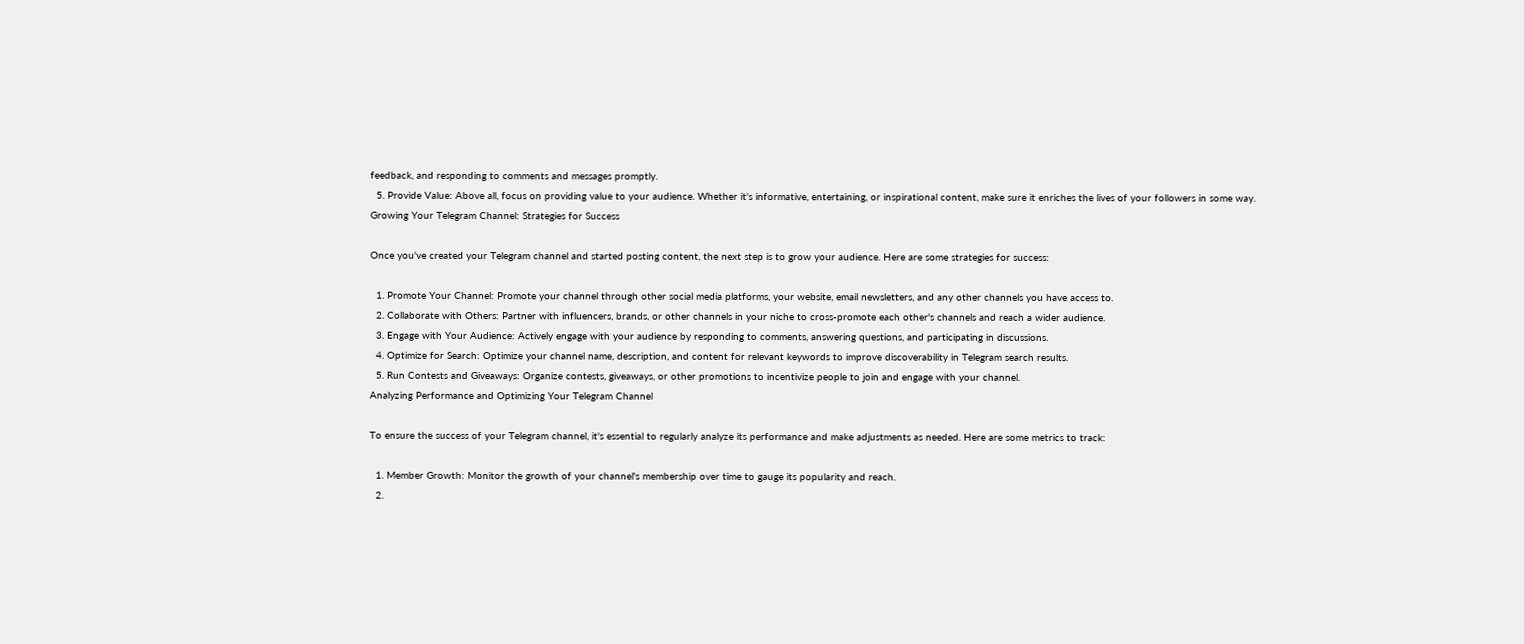feedback, and responding to comments and messages promptly.
  5. Provide Value: Above all, focus on providing value to your audience. Whether it's informative, entertaining, or inspirational content, make sure it enriches the lives of your followers in some way.
Growing Your Telegram Channel: Strategies for Success

Once you've created your Telegram channel and started posting content, the next step is to grow your audience. Here are some strategies for success:

  1. Promote Your Channel: Promote your channel through other social media platforms, your website, email newsletters, and any other channels you have access to.
  2. Collaborate with Others: Partner with influencers, brands, or other channels in your niche to cross-promote each other's channels and reach a wider audience.
  3. Engage with Your Audience: Actively engage with your audience by responding to comments, answering questions, and participating in discussions.
  4. Optimize for Search: Optimize your channel name, description, and content for relevant keywords to improve discoverability in Telegram search results.
  5. Run Contests and Giveaways: Organize contests, giveaways, or other promotions to incentivize people to join and engage with your channel.
Analyzing Performance and Optimizing Your Telegram Channel

To ensure the success of your Telegram channel, it's essential to regularly analyze its performance and make adjustments as needed. Here are some metrics to track:

  1. Member Growth: Monitor the growth of your channel's membership over time to gauge its popularity and reach.
  2.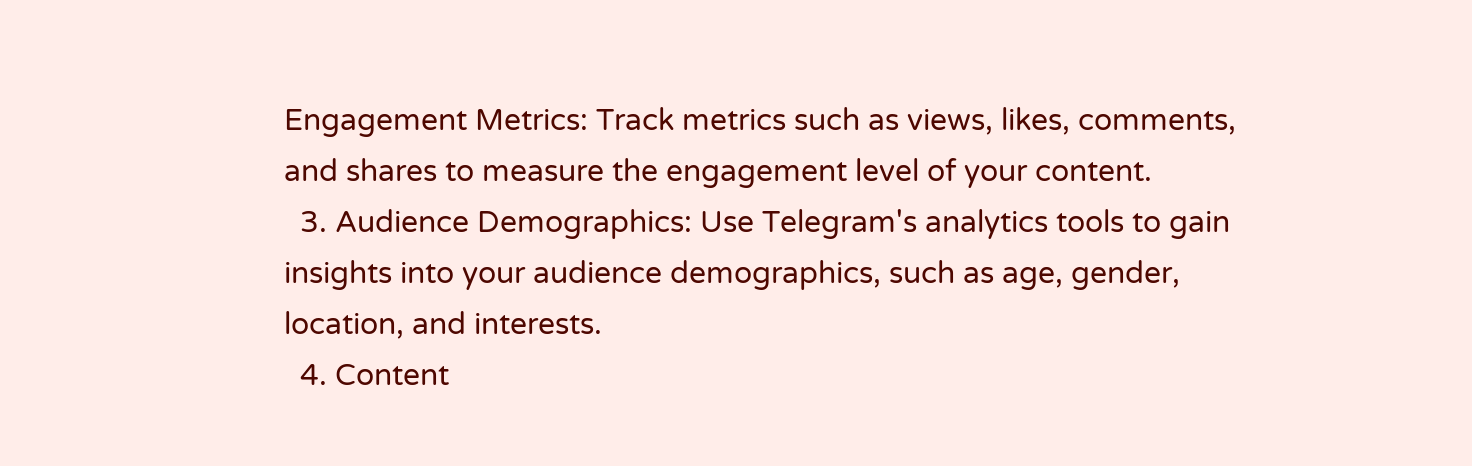Engagement Metrics: Track metrics such as views, likes, comments, and shares to measure the engagement level of your content.
  3. Audience Demographics: Use Telegram's analytics tools to gain insights into your audience demographics, such as age, gender, location, and interests.
  4. Content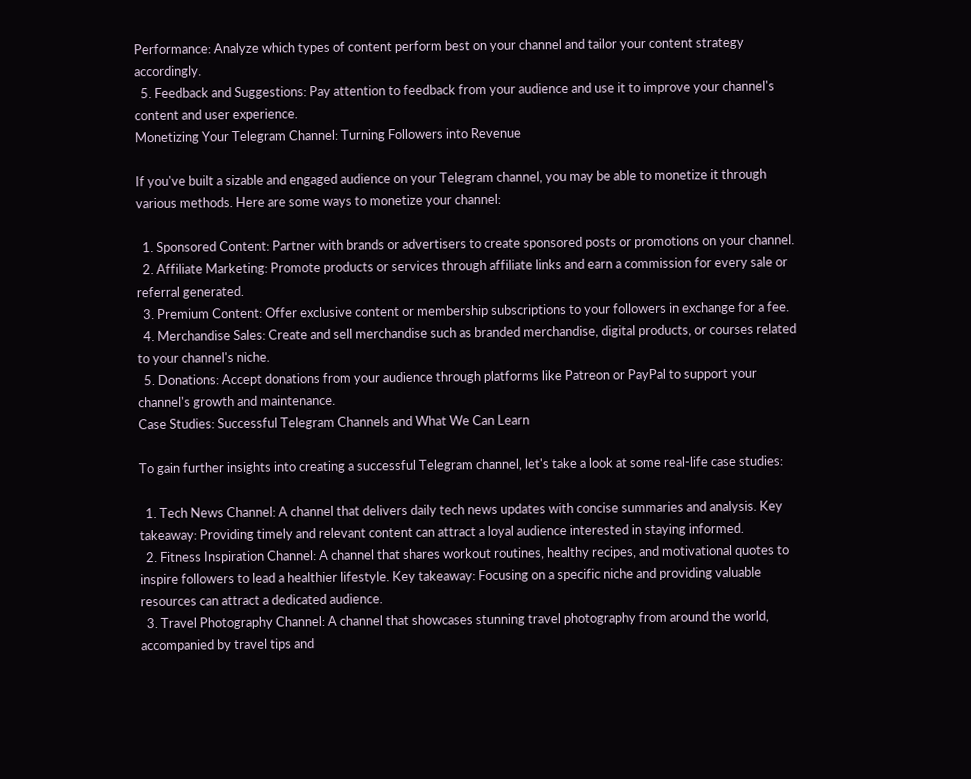Performance: Analyze which types of content perform best on your channel and tailor your content strategy accordingly.
  5. Feedback and Suggestions: Pay attention to feedback from your audience and use it to improve your channel's content and user experience.
Monetizing Your Telegram Channel: Turning Followers into Revenue

If you've built a sizable and engaged audience on your Telegram channel, you may be able to monetize it through various methods. Here are some ways to monetize your channel:

  1. Sponsored Content: Partner with brands or advertisers to create sponsored posts or promotions on your channel.
  2. Affiliate Marketing: Promote products or services through affiliate links and earn a commission for every sale or referral generated.
  3. Premium Content: Offer exclusive content or membership subscriptions to your followers in exchange for a fee.
  4. Merchandise Sales: Create and sell merchandise such as branded merchandise, digital products, or courses related to your channel's niche.
  5. Donations: Accept donations from your audience through platforms like Patreon or PayPal to support your channel's growth and maintenance.
Case Studies: Successful Telegram Channels and What We Can Learn

To gain further insights into creating a successful Telegram channel, let's take a look at some real-life case studies:

  1. Tech News Channel: A channel that delivers daily tech news updates with concise summaries and analysis. Key takeaway: Providing timely and relevant content can attract a loyal audience interested in staying informed.
  2. Fitness Inspiration Channel: A channel that shares workout routines, healthy recipes, and motivational quotes to inspire followers to lead a healthier lifestyle. Key takeaway: Focusing on a specific niche and providing valuable resources can attract a dedicated audience.
  3. Travel Photography Channel: A channel that showcases stunning travel photography from around the world, accompanied by travel tips and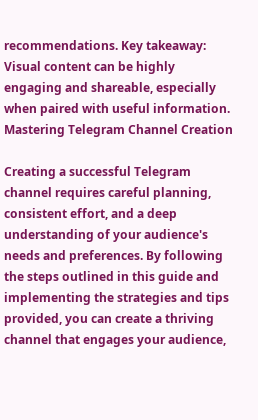recommendations. Key takeaway: Visual content can be highly engaging and shareable, especially when paired with useful information.
Mastering Telegram Channel Creation

Creating a successful Telegram channel requires careful planning, consistent effort, and a deep understanding of your audience's needs and preferences. By following the steps outlined in this guide and implementing the strategies and tips provided, you can create a thriving channel that engages your audience,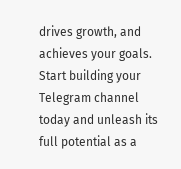drives growth, and achieves your goals. Start building your Telegram channel today and unleash its full potential as a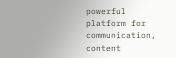powerful platform for communication, content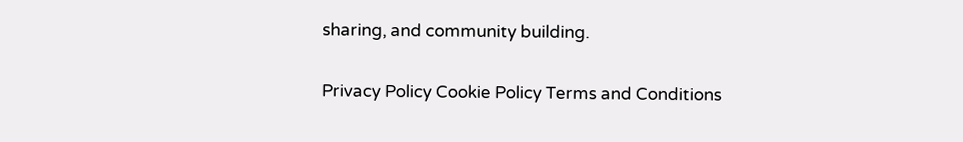sharing, and community building.

Privacy Policy Cookie Policy Terms and Conditions